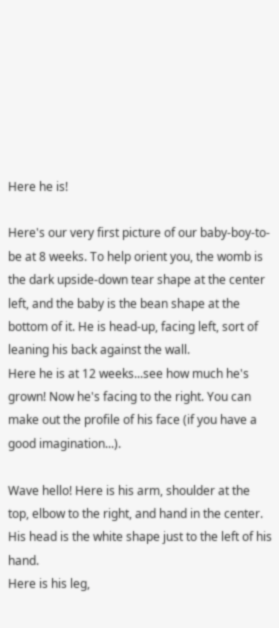Here he is!

Here's our very first picture of our baby-boy-to-be at 8 weeks. To help orient you, the womb is the dark upside-down tear shape at the center left, and the baby is the bean shape at the bottom of it. He is head-up, facing left, sort of leaning his back against the wall.
Here he is at 12 weeks...see how much he's grown! Now he's facing to the right. You can make out the profile of his face (if you have a good imagination...).

Wave hello! Here is his arm, shoulder at the top, elbow to the right, and hand in the center. His head is the white shape just to the left of his hand.
Here is his leg,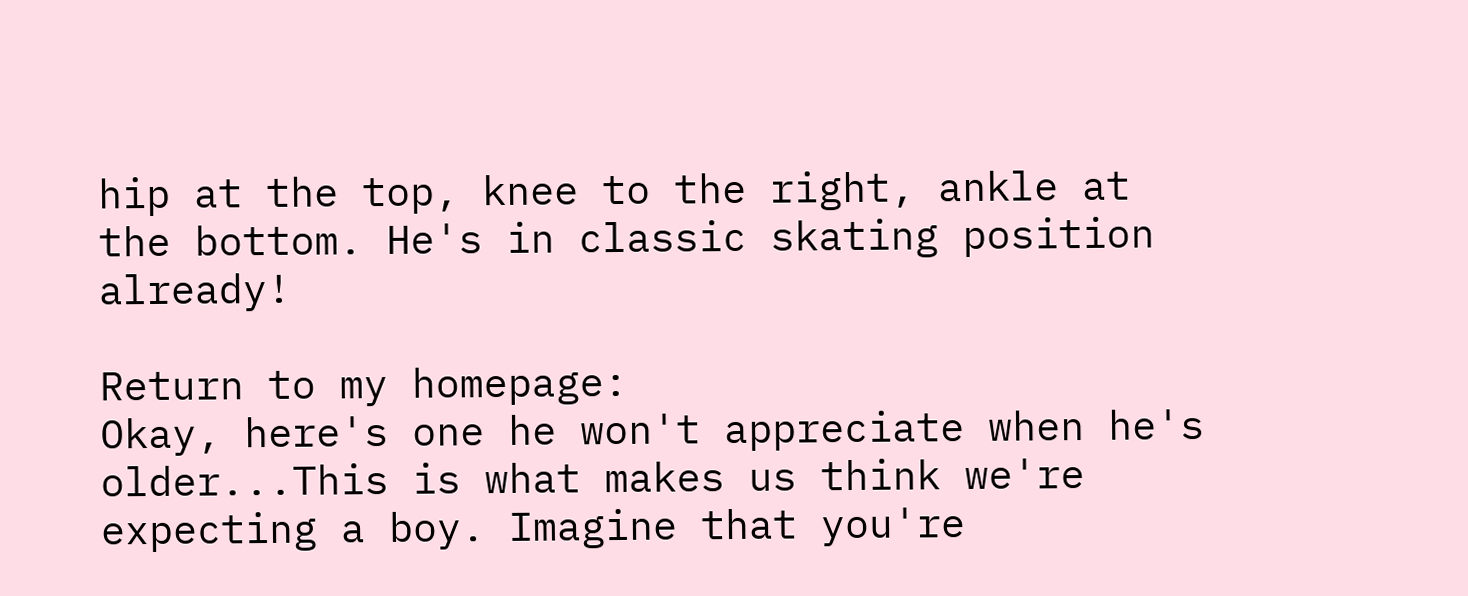hip at the top, knee to the right, ankle at the bottom. He's in classic skating position already!

Return to my homepage:
Okay, here's one he won't appreciate when he's older...This is what makes us think we're expecting a boy. Imagine that you're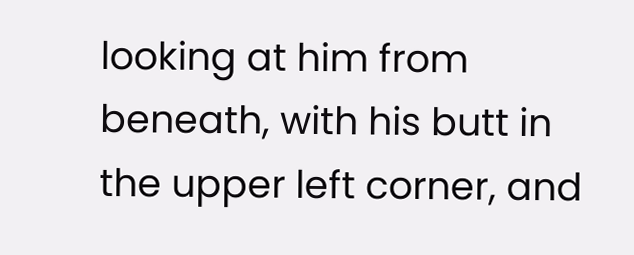looking at him from beneath, with his butt in the upper left corner, and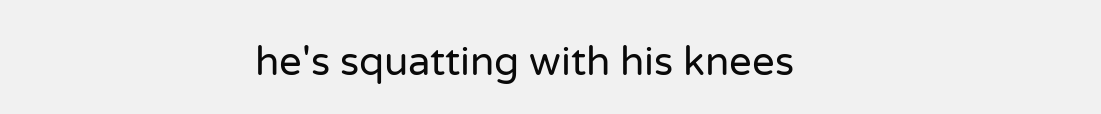he's squatting with his knees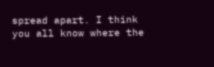spread apart. I think you all know where the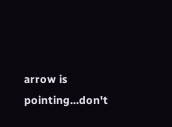arrow is pointing...don't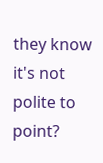they know it's not polite to point?